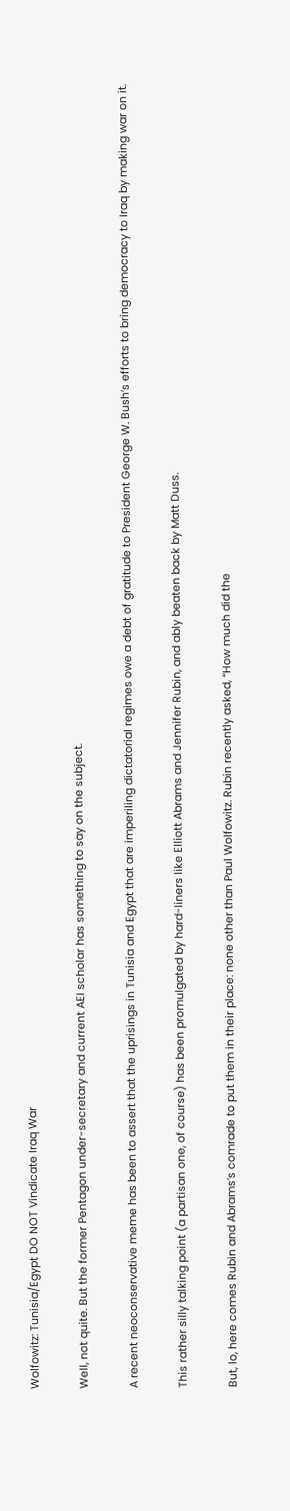Wolfowitz: Tunisia/Egypt DO NOT Vindicate Iraq War

Well, not quite. But the former Pentagon under-secretary and current AEI scholar has something to say on the subject.

A recent neoconservative meme has been to assert that the uprisings in Tunisia and Egypt that are imperiling dictatorial regimes owe a debt of gratitude to President George W. Bush’s efforts to bring democracy to Iraq by making war on it.

This rather silly talking point (a partisan one, of course) has been promulgated by hard-liners like Elliott Abrams and Jennifer Rubin, and ably beaten back by Matt Duss.

But, lo, here comes Rubin and Abrams’s comrade to put them in their place: none other than Paul Wolfowitz. Rubin recently asked, “How much did the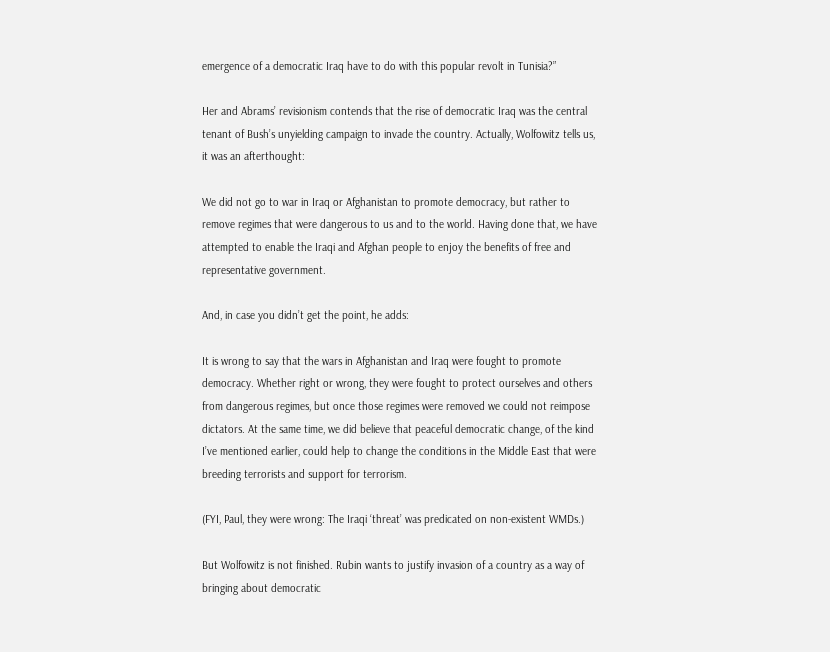emergence of a democratic Iraq have to do with this popular revolt in Tunisia?”

Her and Abrams’ revisionism contends that the rise of democratic Iraq was the central tenant of Bush’s unyielding campaign to invade the country. Actually, Wolfowitz tells us, it was an afterthought:

We did not go to war in Iraq or Afghanistan to promote democracy, but rather to remove regimes that were dangerous to us and to the world. Having done that, we have attempted to enable the Iraqi and Afghan people to enjoy the benefits of free and representative government.

And, in case you didn’t get the point, he adds:

It is wrong to say that the wars in Afghanistan and Iraq were fought to promote democracy. Whether right or wrong, they were fought to protect ourselves and others from dangerous regimes, but once those regimes were removed we could not reimpose dictators. At the same time, we did believe that peaceful democratic change, of the kind I’ve mentioned earlier, could help to change the conditions in the Middle East that were breeding terrorists and support for terrorism.

(FYI, Paul, they were wrong: The Iraqi ‘threat’ was predicated on non-existent WMDs.)

But Wolfowitz is not finished. Rubin wants to justify invasion of a country as a way of bringing about democratic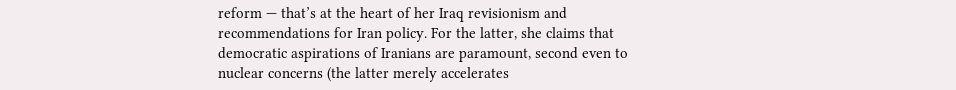reform — that’s at the heart of her Iraq revisionism and recommendations for Iran policy. For the latter, she claims that democratic aspirations of Iranians are paramount, second even to nuclear concerns (the latter merely accelerates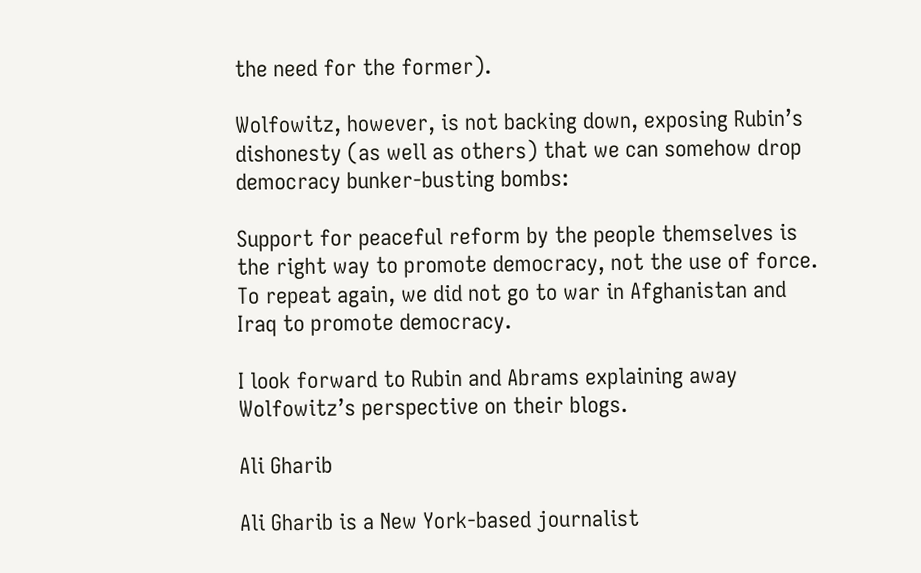the need for the former).

Wolfowitz, however, is not backing down, exposing Rubin’s dishonesty (as well as others) that we can somehow drop democracy bunker-busting bombs:

Support for peaceful reform by the people themselves is the right way to promote democracy, not the use of force. To repeat again, we did not go to war in Afghanistan and Iraq to promote democracy.

I look forward to Rubin and Abrams explaining away Wolfowitz’s perspective on their blogs.

Ali Gharib

Ali Gharib is a New York-based journalist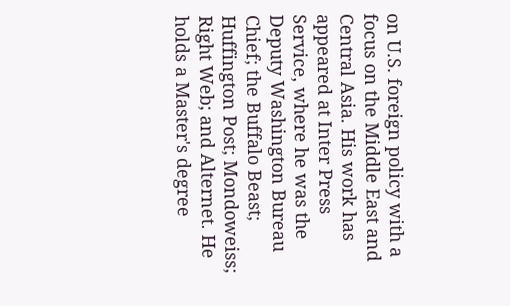on U.S. foreign policy with a focus on the Middle East and Central Asia. His work has appeared at Inter Press Service, where he was the Deputy Washington Bureau Chief; the Buffalo Beast; Huffington Post; Mondoweiss; Right Web; and Alternet. He holds a Master's degree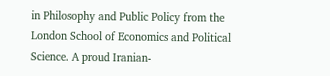in Philosophy and Public Policy from the London School of Economics and Political Science. A proud Iranian-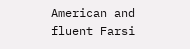American and fluent Farsi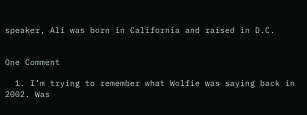speaker, Ali was born in California and raised in D.C.


One Comment

  1. I’m trying to remember what Wolfie was saying back in 2002. Was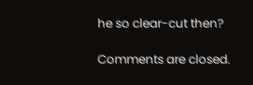he so clear-cut then?

Comments are closed.